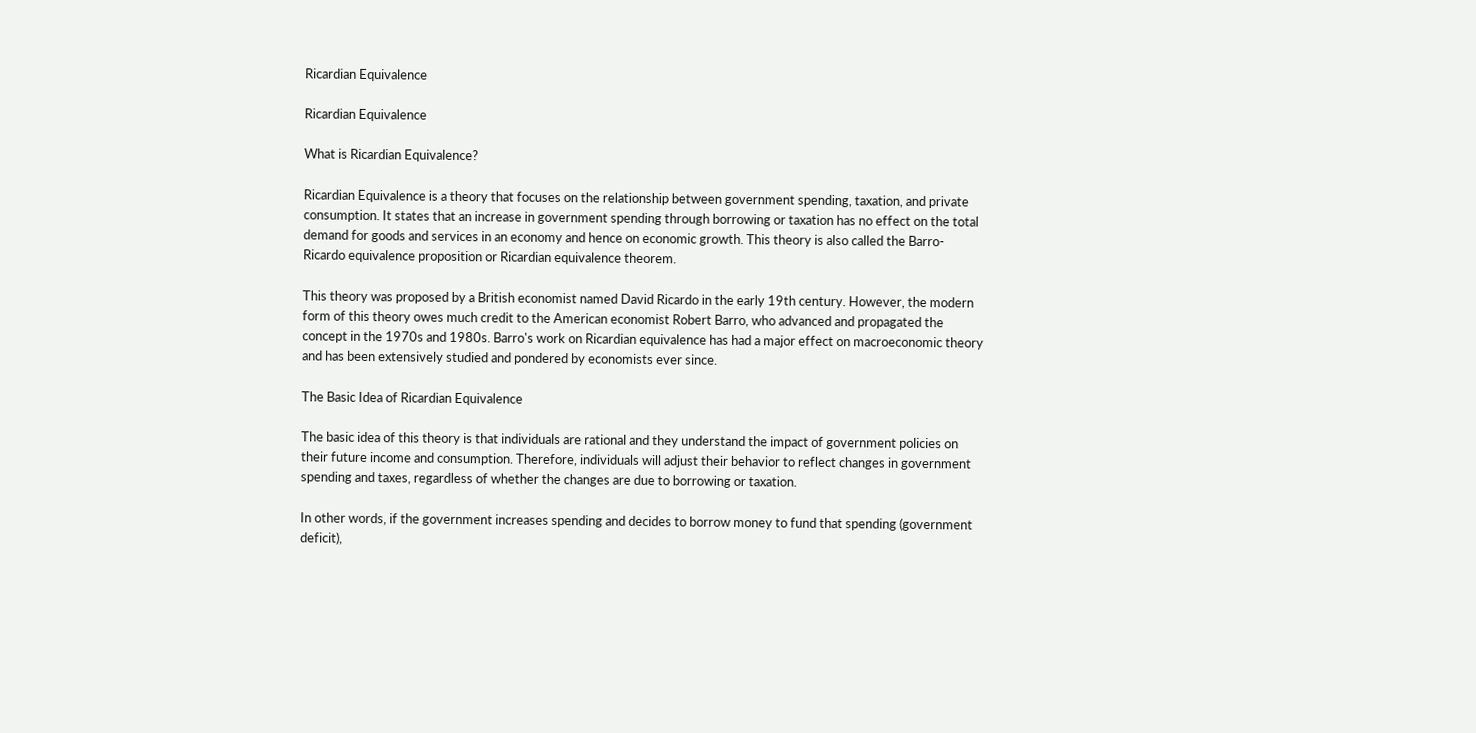Ricardian Equivalence

Ricardian Equivalence

What is Ricardian Equivalence?

Ricardian Equivalence is a theory that focuses on the relationship between government spending, taxation, and private consumption. It states that an increase in government spending through borrowing or taxation has no effect on the total demand for goods and services in an economy and hence on economic growth. This theory is also called the Barro-Ricardo equivalence proposition or Ricardian equivalence theorem.

This theory was proposed by a British economist named David Ricardo in the early 19th century. However, the modern form of this theory owes much credit to the American economist Robert Barro, who advanced and propagated the concept in the 1970s and 1980s. Barro's work on Ricardian equivalence has had a major effect on macroeconomic theory and has been extensively studied and pondered by economists ever since.

The Basic Idea of Ricardian Equivalence

The basic idea of this theory is that individuals are rational and they understand the impact of government policies on their future income and consumption. Therefore, individuals will adjust their behavior to reflect changes in government spending and taxes, regardless of whether the changes are due to borrowing or taxation.

In other words, if the government increases spending and decides to borrow money to fund that spending (government deficit),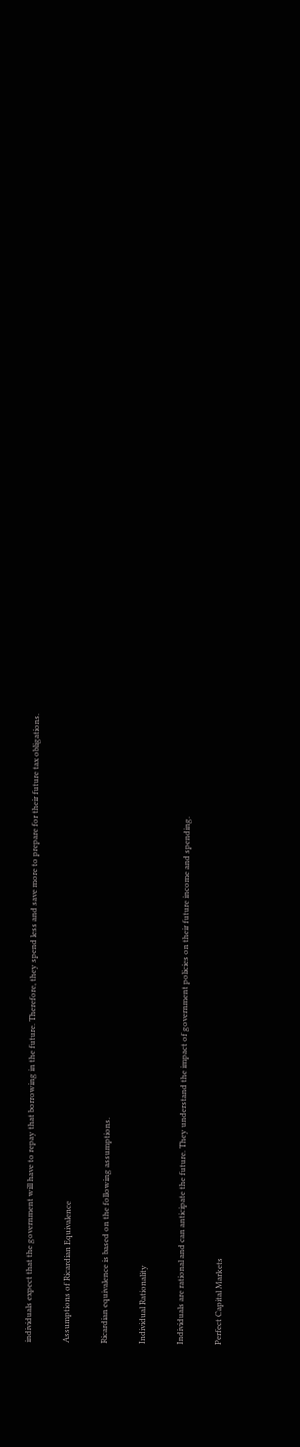individuals expect that the government will have to repay that borrowing in the future. Therefore, they spend less and save more to prepare for their future tax obligations.

Assumptions of Ricardian Equivalence

Ricardian equivalence is based on the following assumptions.

Individual Rationality

Individuals are rational and can anticipate the future. They understand the impact of government policies on their future income and spending.

Perfect Capital Markets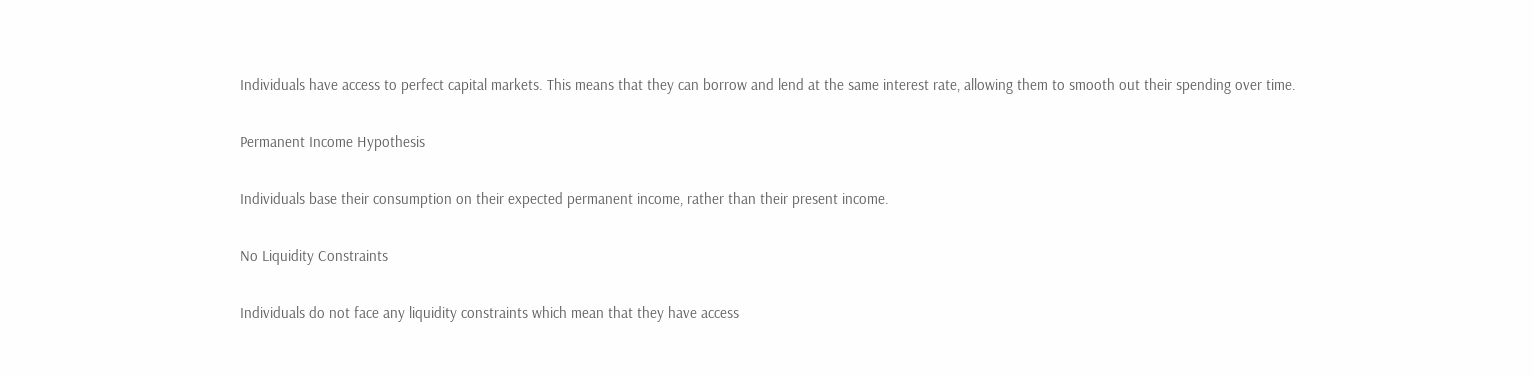Individuals have access to perfect capital markets. This means that they can borrow and lend at the same interest rate, allowing them to smooth out their spending over time.

Permanent Income Hypothesis

Individuals base their consumption on their expected permanent income, rather than their present income.

No Liquidity Constraints

Individuals do not face any liquidity constraints which mean that they have access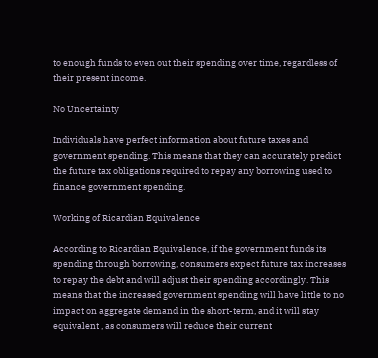to enough funds to even out their spending over time, regardless of their present income.

No Uncertainty

Individuals have perfect information about future taxes and government spending. This means that they can accurately predict the future tax obligations required to repay any borrowing used to finance government spending.

Working of Ricardian Equivalence

According to Ricardian Equivalence, if the government funds its spending through borrowing, consumers expect future tax increases to repay the debt and will adjust their spending accordingly. This means that the increased government spending will have little to no impact on aggregate demand in the short-term, and it will stay equivalent , as consumers will reduce their current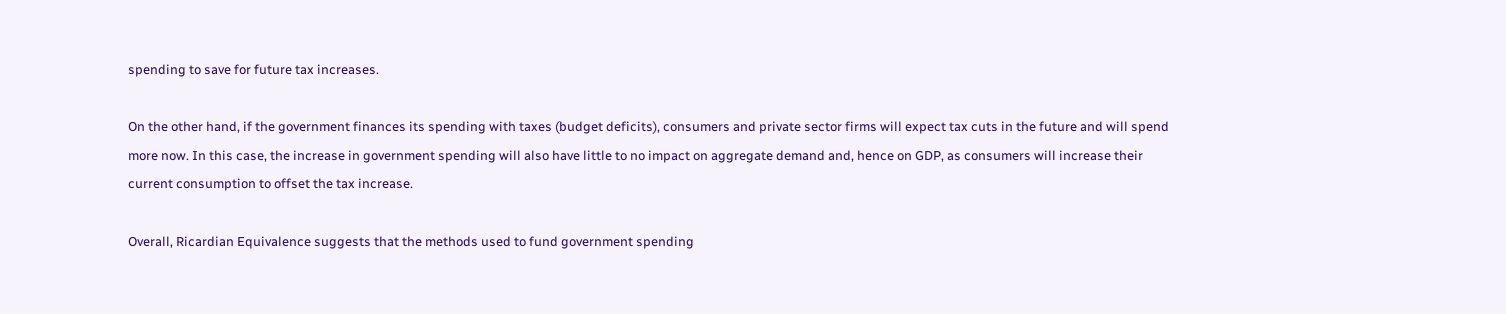spending to save for future tax increases.

On the other hand, if the government finances its spending with taxes (budget deficits), consumers and private sector firms will expect tax cuts in the future and will spend more now. In this case, the increase in government spending will also have little to no impact on aggregate demand and, hence on GDP, as consumers will increase their current consumption to offset the tax increase.

Overall, Ricardian Equivalence suggests that the methods used to fund government spending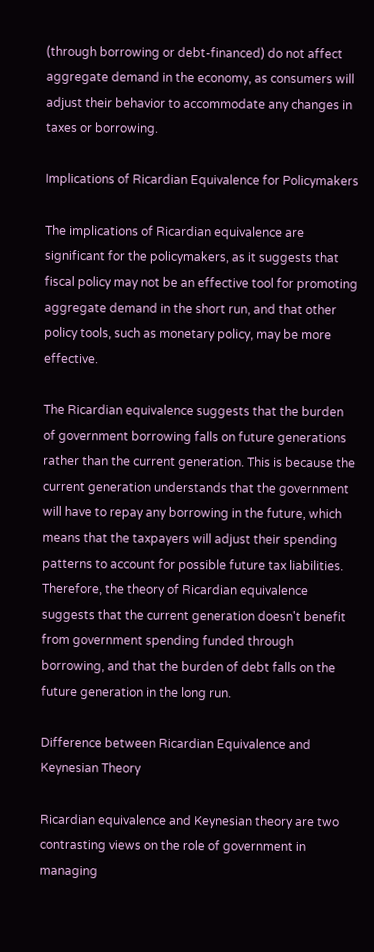(through borrowing or debt-financed) do not affect aggregate demand in the economy, as consumers will adjust their behavior to accommodate any changes in taxes or borrowing.

Implications of Ricardian Equivalence for Policymakers

The implications of Ricardian equivalence are significant for the policymakers, as it suggests that fiscal policy may not be an effective tool for promoting aggregate demand in the short run, and that other policy tools, such as monetary policy, may be more effective.

The Ricardian equivalence suggests that the burden of government borrowing falls on future generations rather than the current generation. This is because the current generation understands that the government will have to repay any borrowing in the future, which means that the taxpayers will adjust their spending patterns to account for possible future tax liabilities. Therefore, the theory of Ricardian equivalence suggests that the current generation doesn't benefit from government spending funded through borrowing, and that the burden of debt falls on the future generation in the long run.

Difference between Ricardian Equivalence and Keynesian Theory

Ricardian equivalence and Keynesian theory are two contrasting views on the role of government in managing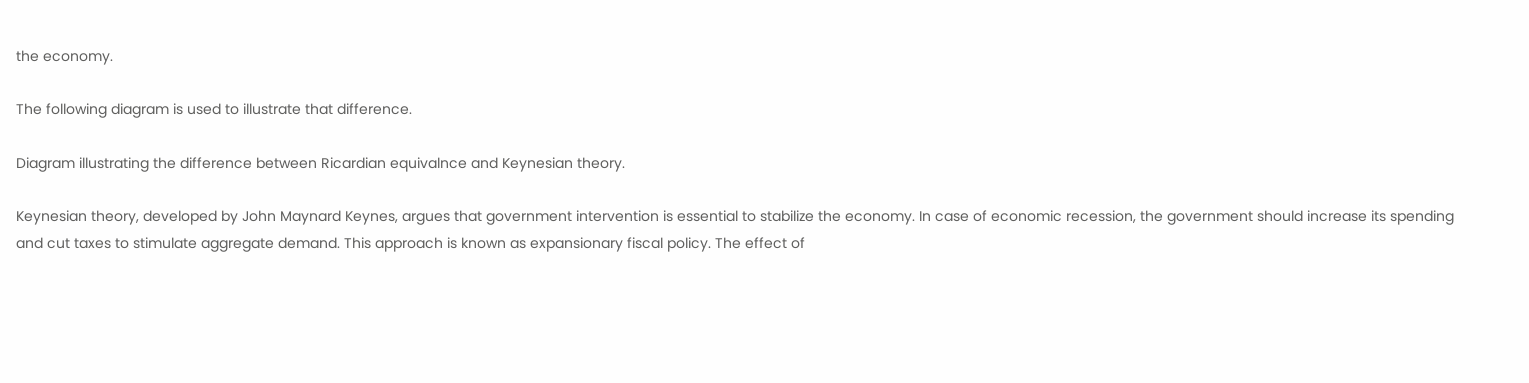the economy.

The following diagram is used to illustrate that difference.

Diagram illustrating the difference between Ricardian equivalnce and Keynesian theory.

Keynesian theory, developed by John Maynard Keynes, argues that government intervention is essential to stabilize the economy. In case of economic recession, the government should increase its spending and cut taxes to stimulate aggregate demand. This approach is known as expansionary fiscal policy. The effect of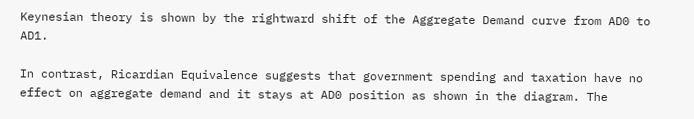Keynesian theory is shown by the rightward shift of the Aggregate Demand curve from AD0 to AD1.

In contrast, Ricardian Equivalence suggests that government spending and taxation have no effect on aggregate demand and it stays at AD0 position as shown in the diagram. The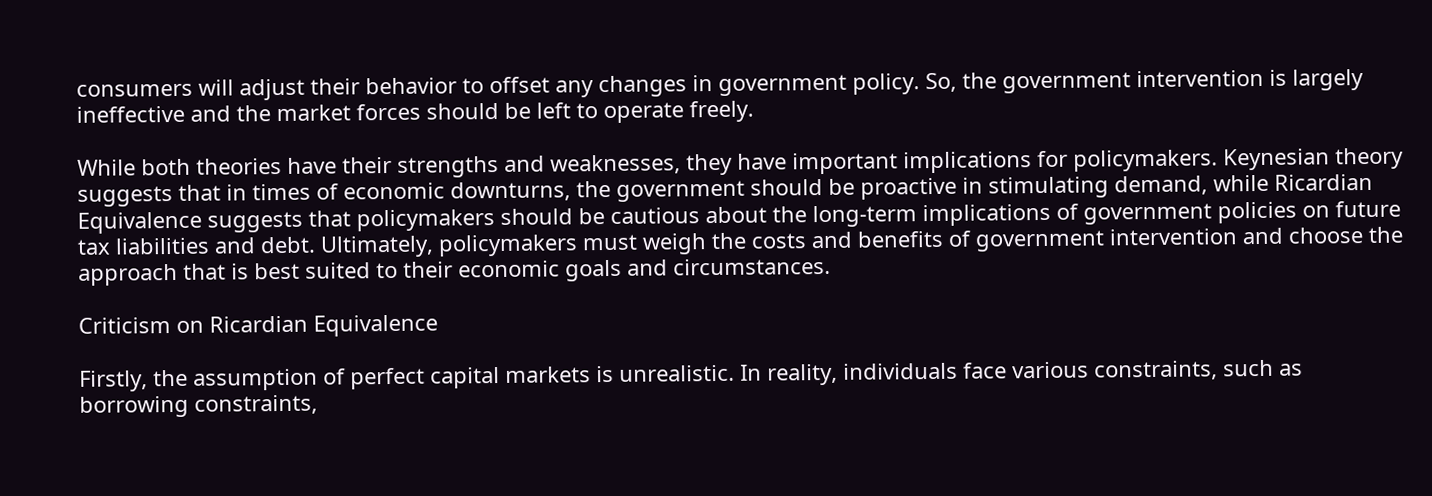consumers will adjust their behavior to offset any changes in government policy. So, the government intervention is largely ineffective and the market forces should be left to operate freely.

While both theories have their strengths and weaknesses, they have important implications for policymakers. Keynesian theory suggests that in times of economic downturns, the government should be proactive in stimulating demand, while Ricardian Equivalence suggests that policymakers should be cautious about the long-term implications of government policies on future tax liabilities and debt. Ultimately, policymakers must weigh the costs and benefits of government intervention and choose the approach that is best suited to their economic goals and circumstances.

Criticism on Ricardian Equivalence

Firstly, the assumption of perfect capital markets is unrealistic. In reality, individuals face various constraints, such as borrowing constraints,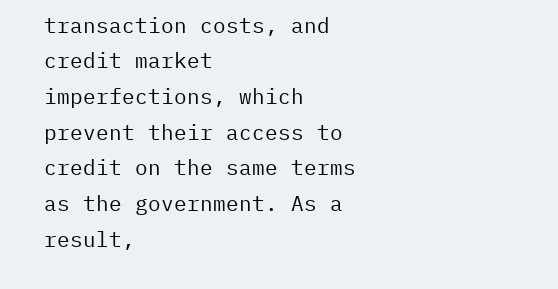transaction costs, and credit market imperfections, which prevent their access to credit on the same terms as the government. As a result,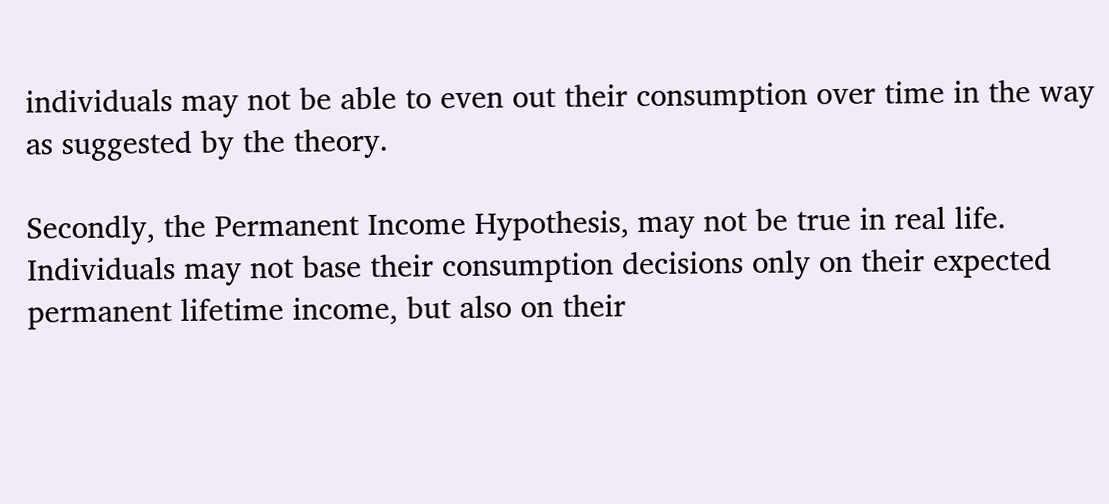individuals may not be able to even out their consumption over time in the way as suggested by the theory.

Secondly, the Permanent Income Hypothesis, may not be true in real life. Individuals may not base their consumption decisions only on their expected permanent lifetime income, but also on their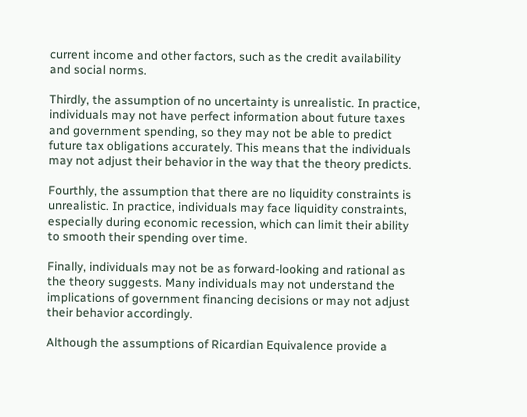current income and other factors, such as the credit availability and social norms.

Thirdly, the assumption of no uncertainty is unrealistic. In practice, individuals may not have perfect information about future taxes and government spending, so they may not be able to predict future tax obligations accurately. This means that the individuals may not adjust their behavior in the way that the theory predicts.

Fourthly, the assumption that there are no liquidity constraints is unrealistic. In practice, individuals may face liquidity constraints, especially during economic recession, which can limit their ability to smooth their spending over time.

Finally, individuals may not be as forward-looking and rational as the theory suggests. Many individuals may not understand the implications of government financing decisions or may not adjust their behavior accordingly.

Although the assumptions of Ricardian Equivalence provide a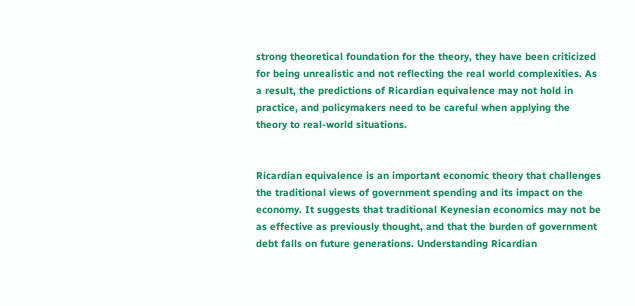strong theoretical foundation for the theory, they have been criticized for being unrealistic and not reflecting the real world complexities. As a result, the predictions of Ricardian equivalence may not hold in practice, and policymakers need to be careful when applying the theory to real-world situations.


Ricardian equivalence is an important economic theory that challenges the traditional views of government spending and its impact on the economy. It suggests that traditional Keynesian economics may not be as effective as previously thought, and that the burden of government debt falls on future generations. Understanding Ricardian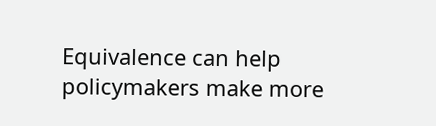Equivalence can help policymakers make more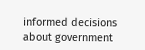informed decisions about government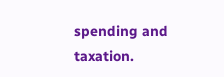spending and taxation.